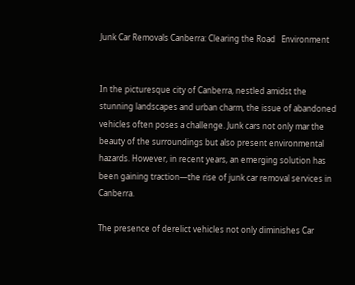Junk Car Removals Canberra: Clearing the Road   Environment


In the picturesque city of Canberra, nestled amidst the stunning landscapes and urban charm, the issue of abandoned vehicles often poses a challenge. Junk cars not only mar the beauty of the surroundings but also present environmental hazards. However, in recent years, an emerging solution has been gaining traction—the rise of junk car removal services in Canberra.

The presence of derelict vehicles not only diminishes Car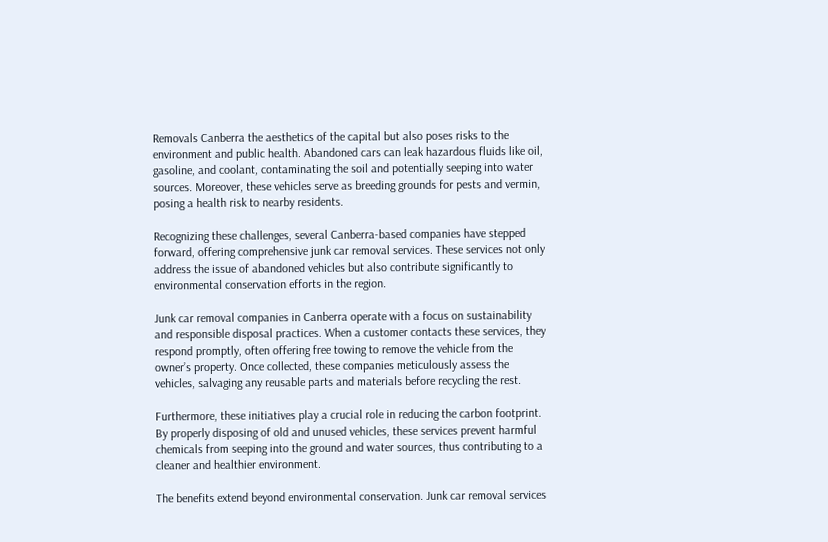Removals Canberra the aesthetics of the capital but also poses risks to the environment and public health. Abandoned cars can leak hazardous fluids like oil, gasoline, and coolant, contaminating the soil and potentially seeping into water sources. Moreover, these vehicles serve as breeding grounds for pests and vermin, posing a health risk to nearby residents.

Recognizing these challenges, several Canberra-based companies have stepped forward, offering comprehensive junk car removal services. These services not only address the issue of abandoned vehicles but also contribute significantly to environmental conservation efforts in the region.

Junk car removal companies in Canberra operate with a focus on sustainability and responsible disposal practices. When a customer contacts these services, they respond promptly, often offering free towing to remove the vehicle from the owner’s property. Once collected, these companies meticulously assess the vehicles, salvaging any reusable parts and materials before recycling the rest.

Furthermore, these initiatives play a crucial role in reducing the carbon footprint. By properly disposing of old and unused vehicles, these services prevent harmful chemicals from seeping into the ground and water sources, thus contributing to a cleaner and healthier environment.

The benefits extend beyond environmental conservation. Junk car removal services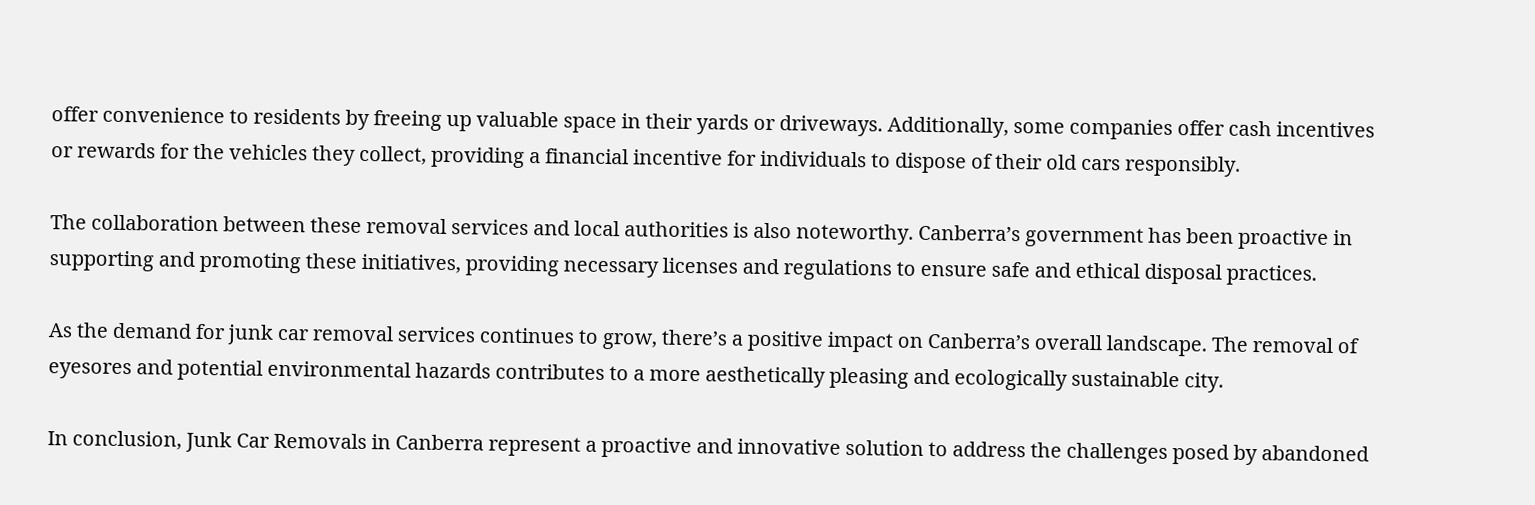offer convenience to residents by freeing up valuable space in their yards or driveways. Additionally, some companies offer cash incentives or rewards for the vehicles they collect, providing a financial incentive for individuals to dispose of their old cars responsibly.

The collaboration between these removal services and local authorities is also noteworthy. Canberra’s government has been proactive in supporting and promoting these initiatives, providing necessary licenses and regulations to ensure safe and ethical disposal practices.

As the demand for junk car removal services continues to grow, there’s a positive impact on Canberra’s overall landscape. The removal of eyesores and potential environmental hazards contributes to a more aesthetically pleasing and ecologically sustainable city.

In conclusion, Junk Car Removals in Canberra represent a proactive and innovative solution to address the challenges posed by abandoned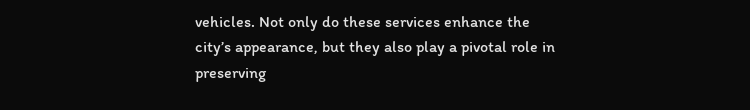vehicles. Not only do these services enhance the city’s appearance, but they also play a pivotal role in preserving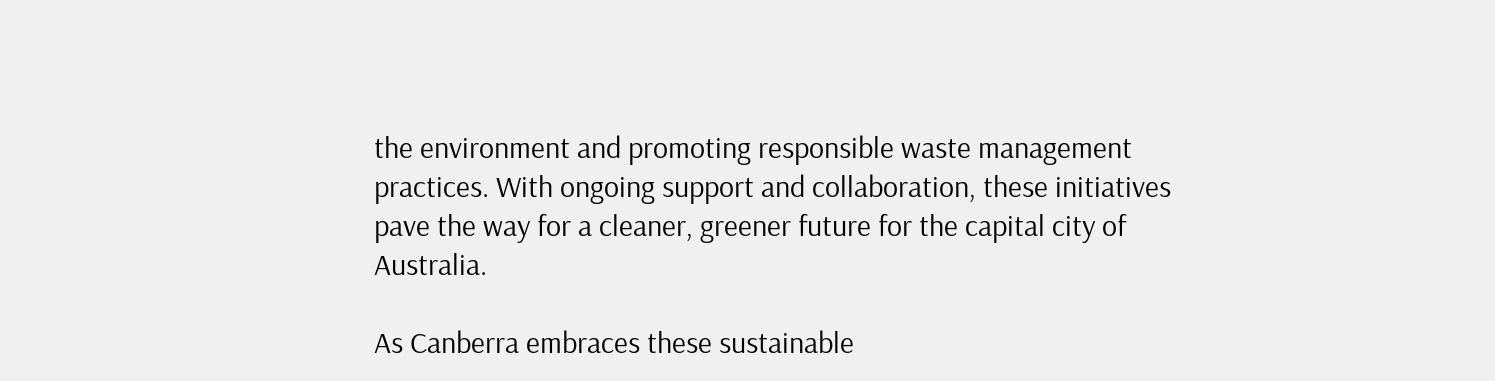the environment and promoting responsible waste management practices. With ongoing support and collaboration, these initiatives pave the way for a cleaner, greener future for the capital city of Australia.

As Canberra embraces these sustainable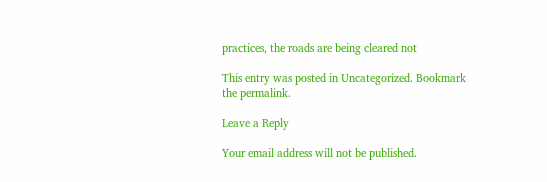practices, the roads are being cleared not

This entry was posted in Uncategorized. Bookmark the permalink.

Leave a Reply

Your email address will not be published.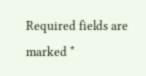Required fields are marked *